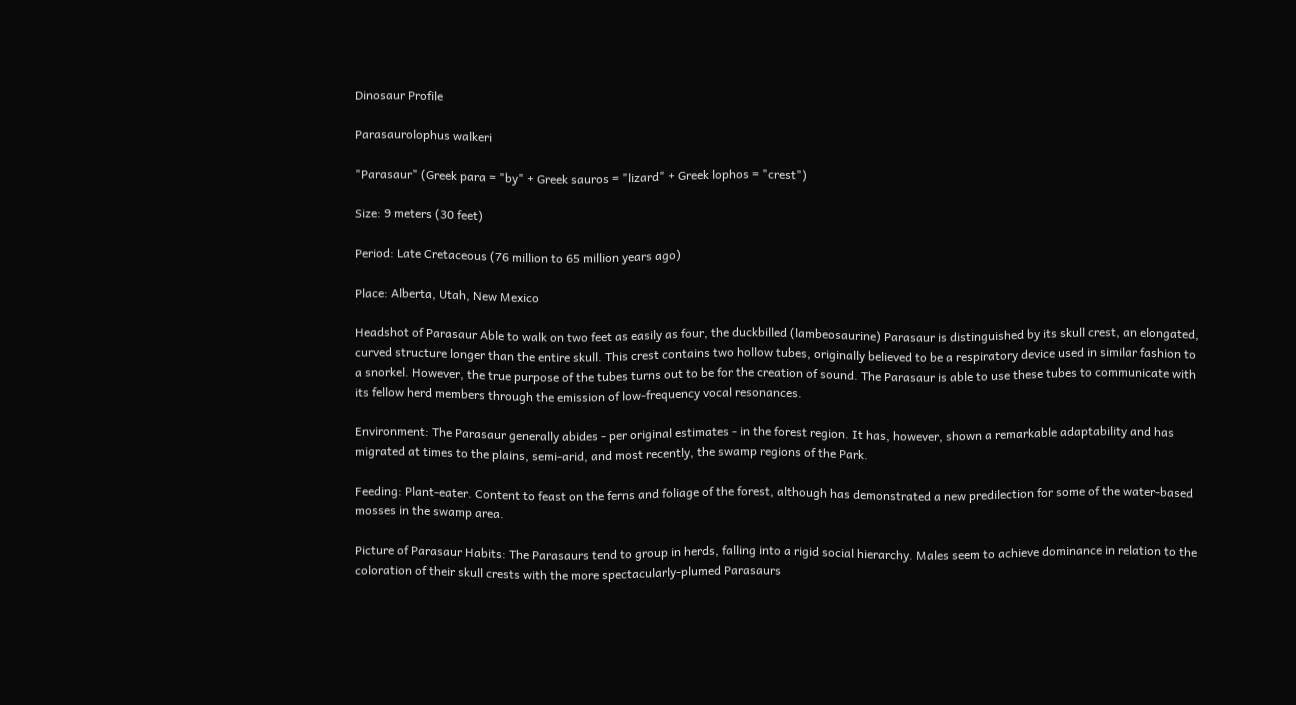Dinosaur Profile

Parasaurolophus walkeri

"Parasaur" (Greek para = "by" + Greek sauros = "lizard" + Greek lophos = "crest")

Size: 9 meters (30 feet)

Period: Late Cretaceous (76 million to 65 million years ago)

Place: Alberta, Utah, New Mexico

Headshot of Parasaur Able to walk on two feet as easily as four, the duckbilled (lambeosaurine) Parasaur is distinguished by its skull crest, an elongated, curved structure longer than the entire skull. This crest contains two hollow tubes, originally believed to be a respiratory device used in similar fashion to a snorkel. However, the true purpose of the tubes turns out to be for the creation of sound. The Parasaur is able to use these tubes to communicate with its fellow herd members through the emission of low-frequency vocal resonances.

Environment: The Parasaur generally abides - per original estimates - in the forest region. It has, however, shown a remarkable adaptability and has migrated at times to the plains, semi-arid, and most recently, the swamp regions of the Park.

Feeding: Plant-eater. Content to feast on the ferns and foliage of the forest, although has demonstrated a new predilection for some of the water-based mosses in the swamp area.

Picture of Parasaur Habits: The Parasaurs tend to group in herds, falling into a rigid social hierarchy. Males seem to achieve dominance in relation to the coloration of their skull crests with the more spectacularly-plumed Parasaurs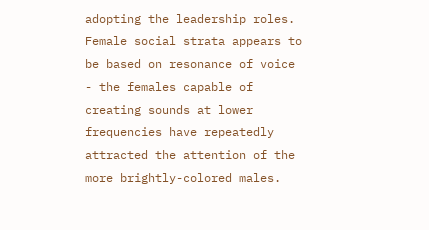adopting the leadership roles. Female social strata appears to be based on resonance of voice - the females capable of creating sounds at lower frequencies have repeatedly attracted the attention of the more brightly-colored males.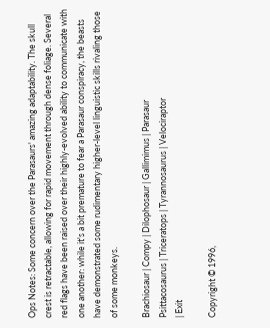Ops Notes: Some concern over the Parasaurs' amazing adaptability. The skull crest is retractable, allowing for rapid movement through dense foliage. Several red flags have been raised over their highly-evolved ability to communicate with one another: while it's a bit premature to fear a Parasaur conspiracy, the beasts have demonstrated some rudimentary higher-level linguistic skills rivaling those of some monkeys.

Brachiosaur | Compy | Dilophosaur | Gallimimus | Parasaur
Psittacosaurus | Triceratops | Tyrannosaurus | Velociraptor
| Exit

Copyright © 1996,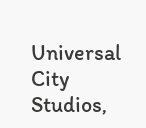Universal City Studios,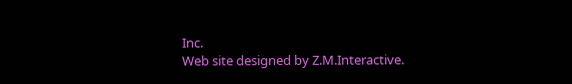Inc.
Web site designed by Z.M.Interactive.